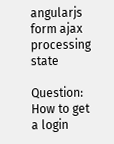angularjs form ajax processing state

Question: How to get a login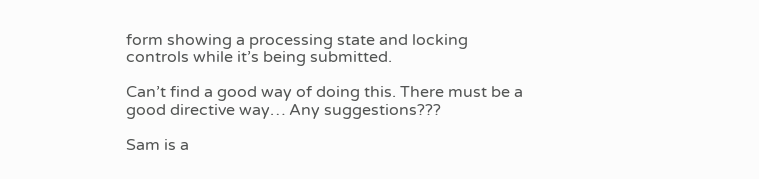form showing a processing state and locking controls while it’s being submitted.

Can’t find a good way of doing this. There must be a good directive way… Any suggestions???

Sam is a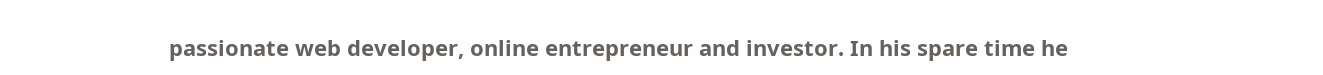passionate web developer, online entrepreneur and investor. In his spare time he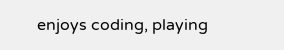enjoys coding, playing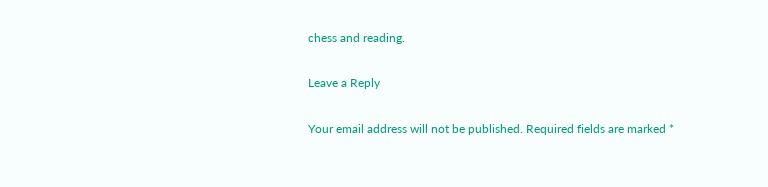chess and reading.

Leave a Reply

Your email address will not be published. Required fields are marked *